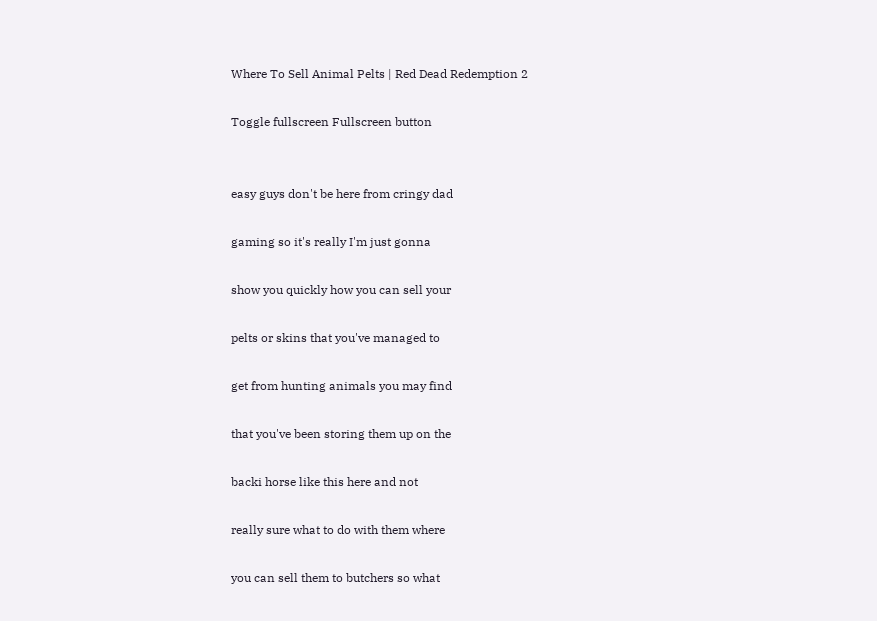Where To Sell Animal Pelts | Red Dead Redemption 2

Toggle fullscreen Fullscreen button


easy guys don't be here from cringy dad

gaming so it's really I'm just gonna

show you quickly how you can sell your

pelts or skins that you've managed to

get from hunting animals you may find

that you've been storing them up on the

backi horse like this here and not

really sure what to do with them where

you can sell them to butchers so what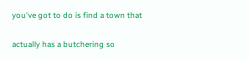you've got to do is find a town that

actually has a butchering so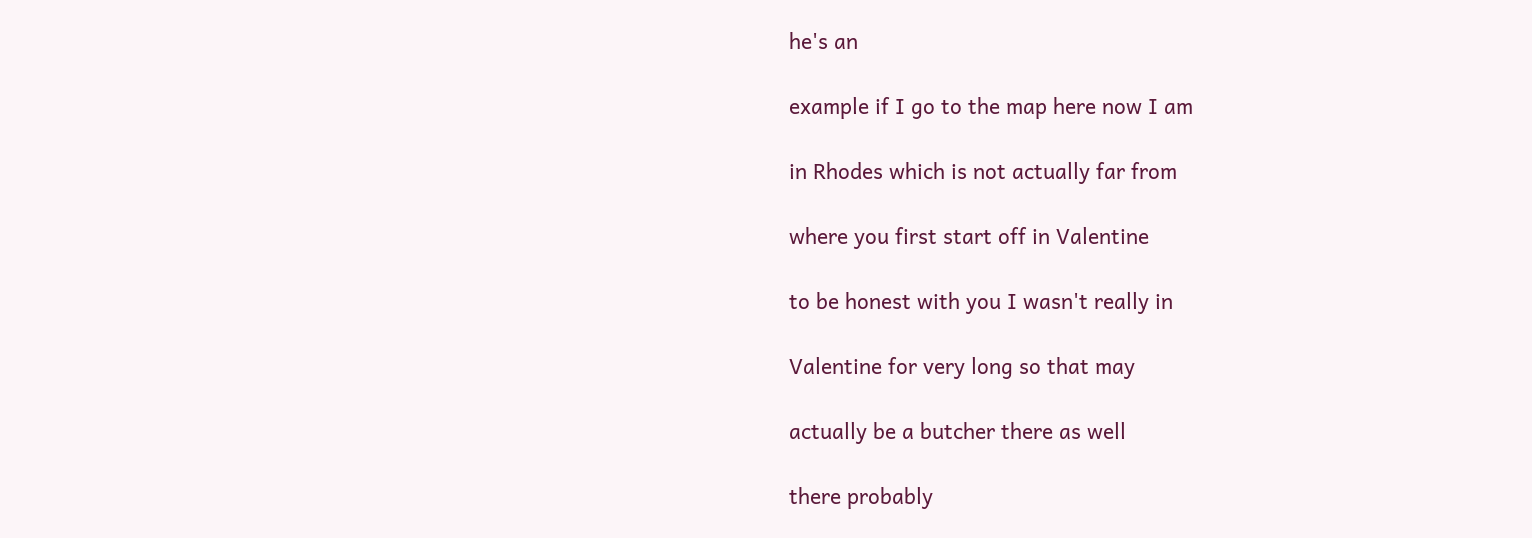he's an

example if I go to the map here now I am

in Rhodes which is not actually far from

where you first start off in Valentine

to be honest with you I wasn't really in

Valentine for very long so that may

actually be a butcher there as well

there probably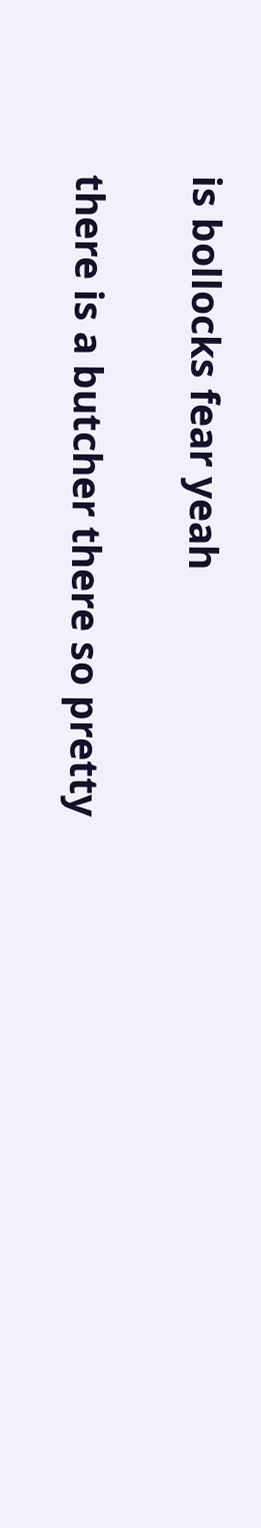is bollocks fear yeah

there is a butcher there so pretty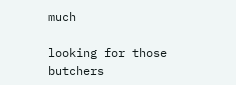much

looking for those butchers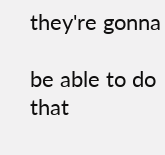they're gonna

be able to do that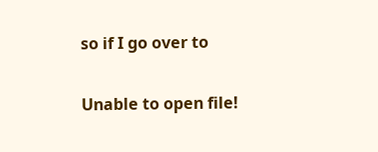so if I go over to

Unable to open file!